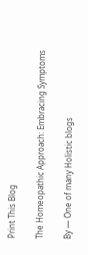Print This Blog

The Homeopathic Approach: Embracing Symptoms

By — One of many Holistic blogs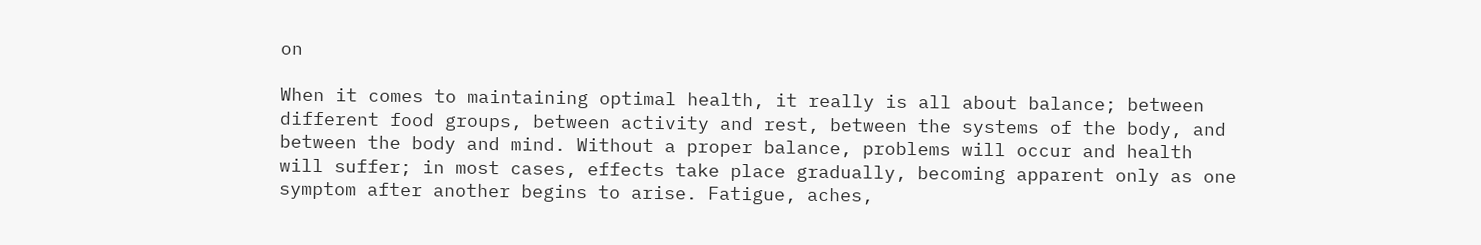on

When it comes to maintaining optimal health, it really is all about balance; between different food groups, between activity and rest, between the systems of the body, and between the body and mind. Without a proper balance, problems will occur and health will suffer; in most cases, effects take place gradually, becoming apparent only as one symptom after another begins to arise. Fatigue, aches,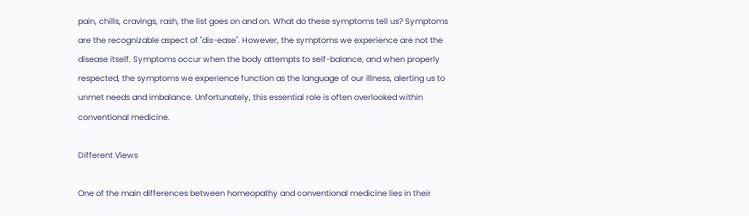pain, chills, cravings, rash, the list goes on and on. What do these symptoms tell us? Symptoms are the recognizable aspect of "dis-ease". However, the symptoms we experience are not the disease itself. Symptoms occur when the body attempts to self-balance, and when properly respected, the symptoms we experience function as the language of our illness, alerting us to unmet needs and imbalance. Unfortunately, this essential role is often overlooked within conventional medicine.

Different Views

One of the main differences between homeopathy and conventional medicine lies in their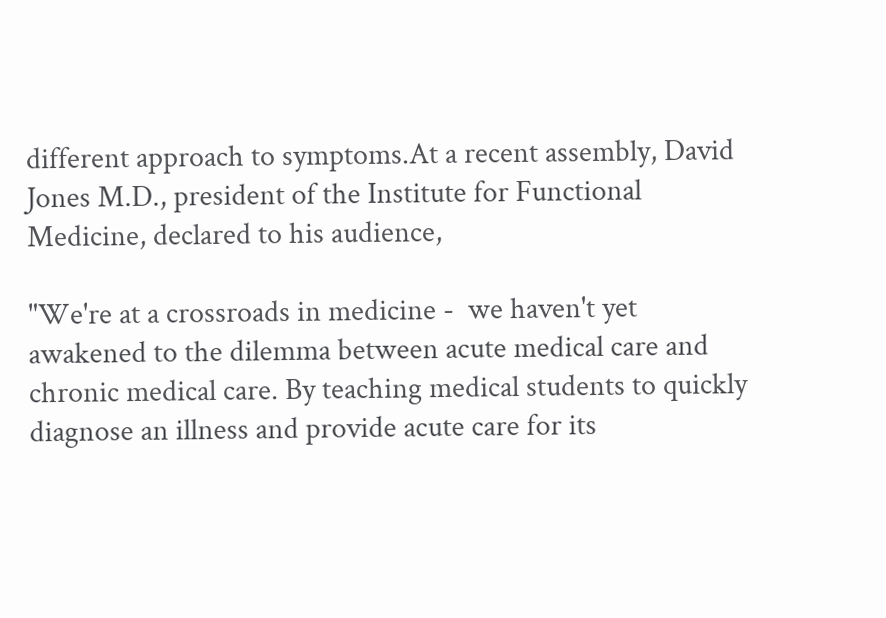different approach to symptoms.At a recent assembly, David Jones M.D., president of the Institute for Functional Medicine, declared to his audience,

"We're at a crossroads in medicine -  we haven't yet awakened to the dilemma between acute medical care and chronic medical care. By teaching medical students to quickly diagnose an illness and provide acute care for its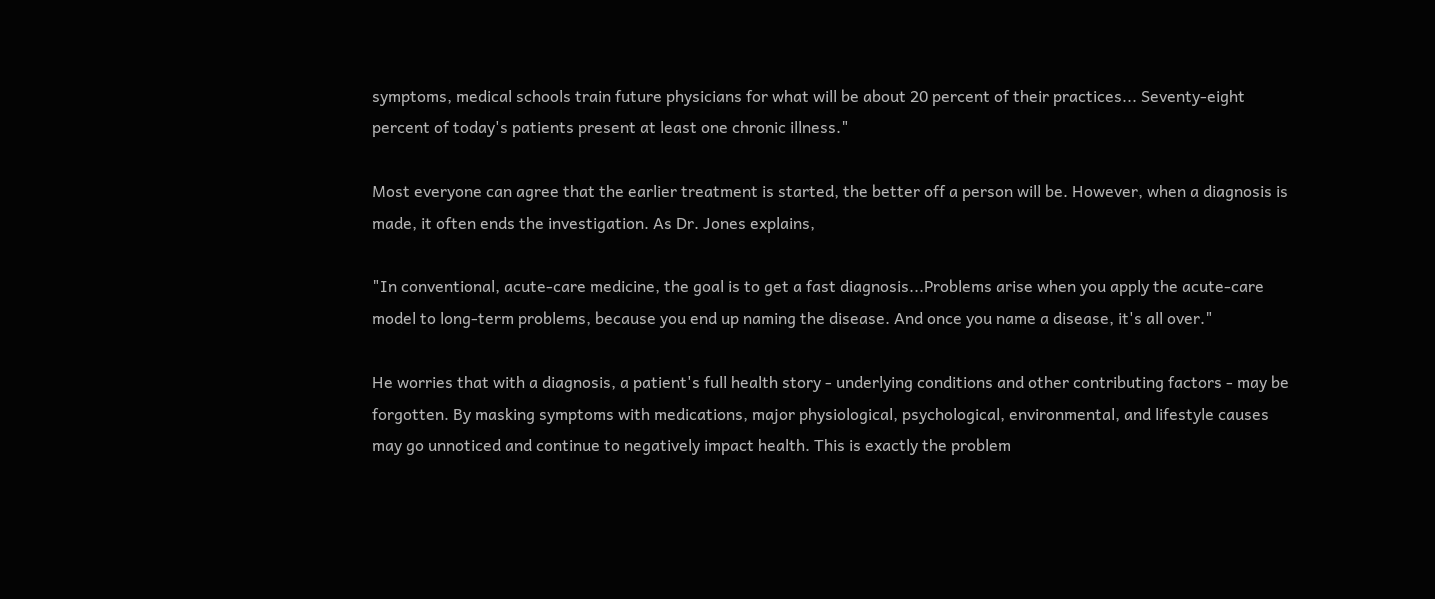symptoms, medical schools train future physicians for what will be about 20 percent of their practices... Seventy-eight percent of today's patients present at least one chronic illness."

Most everyone can agree that the earlier treatment is started, the better off a person will be. However, when a diagnosis is made, it often ends the investigation. As Dr. Jones explains,

"In conventional, acute-care medicine, the goal is to get a fast diagnosis...Problems arise when you apply the acute-care model to long-term problems, because you end up naming the disease. And once you name a disease, it's all over."

He worries that with a diagnosis, a patient's full health story - underlying conditions and other contributing factors - may be forgotten. By masking symptoms with medications, major physiological, psychological, environmental, and lifestyle causes may go unnoticed and continue to negatively impact health. This is exactly the problem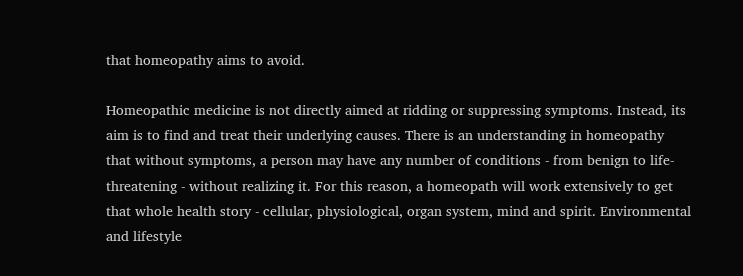that homeopathy aims to avoid.

Homeopathic medicine is not directly aimed at ridding or suppressing symptoms. Instead, its aim is to find and treat their underlying causes. There is an understanding in homeopathy that without symptoms, a person may have any number of conditions - from benign to life-threatening - without realizing it. For this reason, a homeopath will work extensively to get that whole health story - cellular, physiological, organ system, mind and spirit. Environmental and lifestyle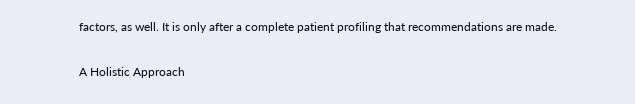factors, as well. It is only after a complete patient profiling that recommendations are made.

A Holistic Approach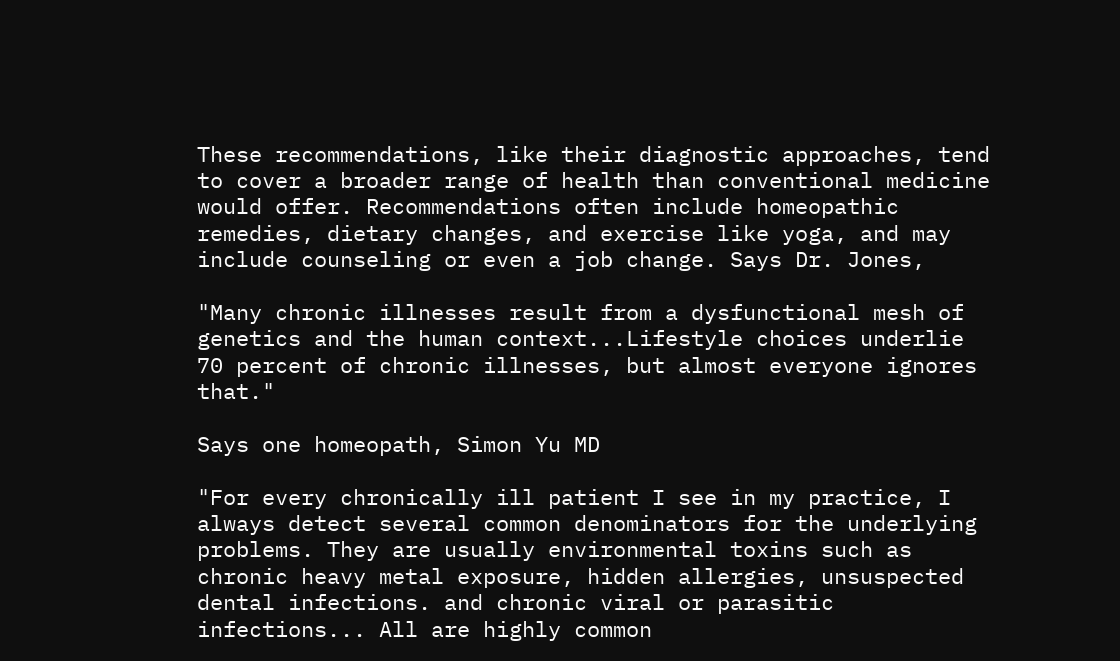These recommendations, like their diagnostic approaches, tend to cover a broader range of health than conventional medicine would offer. Recommendations often include homeopathic remedies, dietary changes, and exercise like yoga, and may include counseling or even a job change. Says Dr. Jones,

"Many chronic illnesses result from a dysfunctional mesh of genetics and the human context...Lifestyle choices underlie 70 percent of chronic illnesses, but almost everyone ignores that."

Says one homeopath, Simon Yu MD

"For every chronically ill patient I see in my practice, I always detect several common denominators for the underlying problems. They are usually environmental toxins such as chronic heavy metal exposure, hidden allergies, unsuspected dental infections. and chronic viral or parasitic infections... All are highly common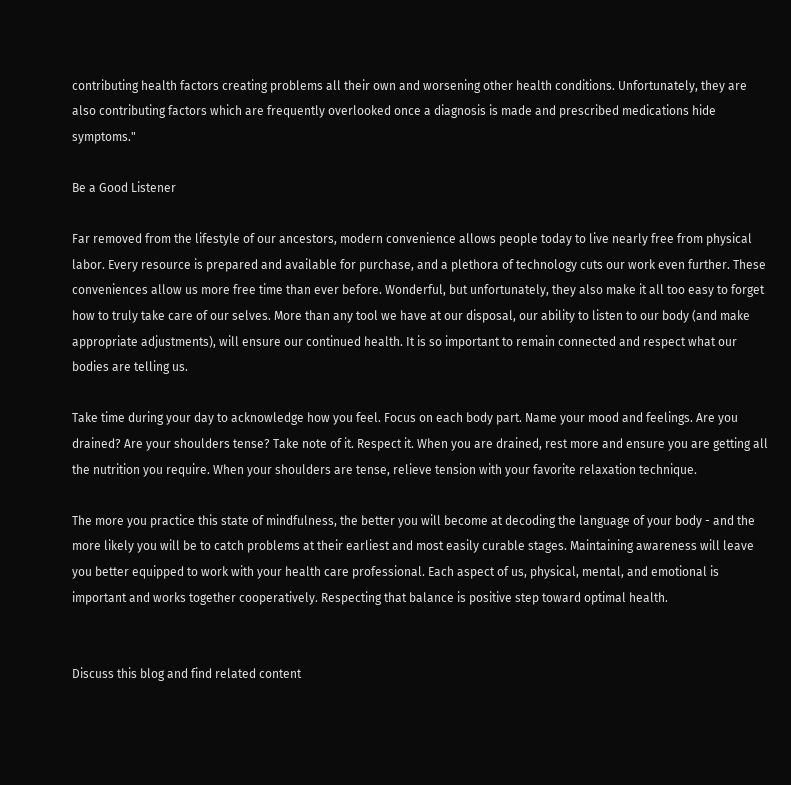contributing health factors creating problems all their own and worsening other health conditions. Unfortunately, they are also contributing factors which are frequently overlooked once a diagnosis is made and prescribed medications hide symptoms."

Be a Good Listener

Far removed from the lifestyle of our ancestors, modern convenience allows people today to live nearly free from physical labor. Every resource is prepared and available for purchase, and a plethora of technology cuts our work even further. These conveniences allow us more free time than ever before. Wonderful, but unfortunately, they also make it all too easy to forget how to truly take care of our selves. More than any tool we have at our disposal, our ability to listen to our body (and make appropriate adjustments), will ensure our continued health. It is so important to remain connected and respect what our bodies are telling us.

Take time during your day to acknowledge how you feel. Focus on each body part. Name your mood and feelings. Are you drained? Are your shoulders tense? Take note of it. Respect it. When you are drained, rest more and ensure you are getting all the nutrition you require. When your shoulders are tense, relieve tension with your favorite relaxation technique.

The more you practice this state of mindfulness, the better you will become at decoding the language of your body - and the more likely you will be to catch problems at their earliest and most easily curable stages. Maintaining awareness will leave you better equipped to work with your health care professional. Each aspect of us, physical, mental, and emotional is important and works together cooperatively. Respecting that balance is positive step toward optimal health.


Discuss this blog and find related content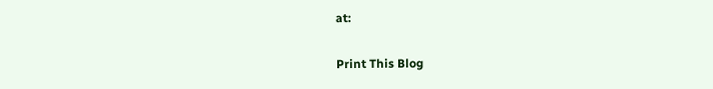at:

Print This Blog